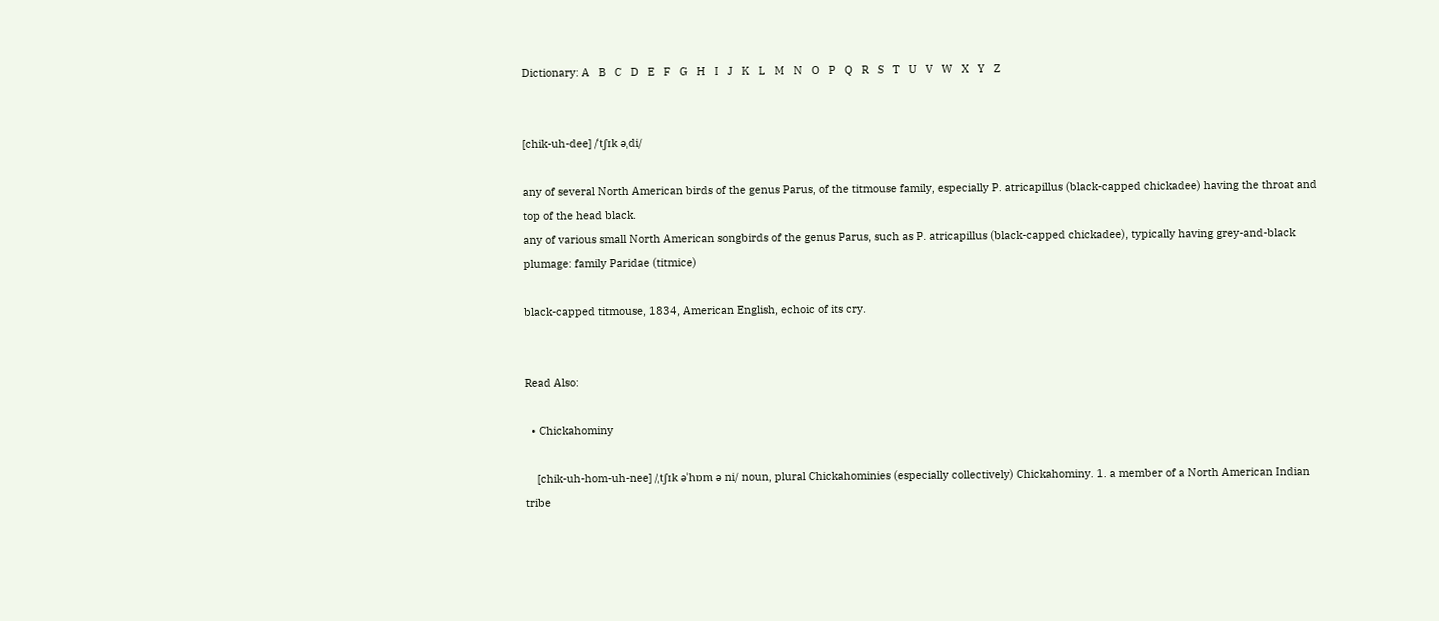Dictionary: A   B   C   D   E   F   G   H   I   J   K   L   M   N   O   P   Q   R   S   T   U   V   W   X   Y   Z


[chik-uh-dee] /ˈtʃɪk əˌdi/

any of several North American birds of the genus Parus, of the titmouse family, especially P. atricapillus (black-capped chickadee) having the throat and top of the head black.
any of various small North American songbirds of the genus Parus, such as P. atricapillus (black-capped chickadee), typically having grey-and-black plumage: family Paridae (titmice)

black-capped titmouse, 1834, American English, echoic of its cry.


Read Also:

  • Chickahominy

    [chik-uh-hom-uh-nee] /ˌtʃɪk əˈhɒm ə ni/ noun, plural Chickahominies (especially collectively) Chickahominy. 1. a member of a North American Indian tribe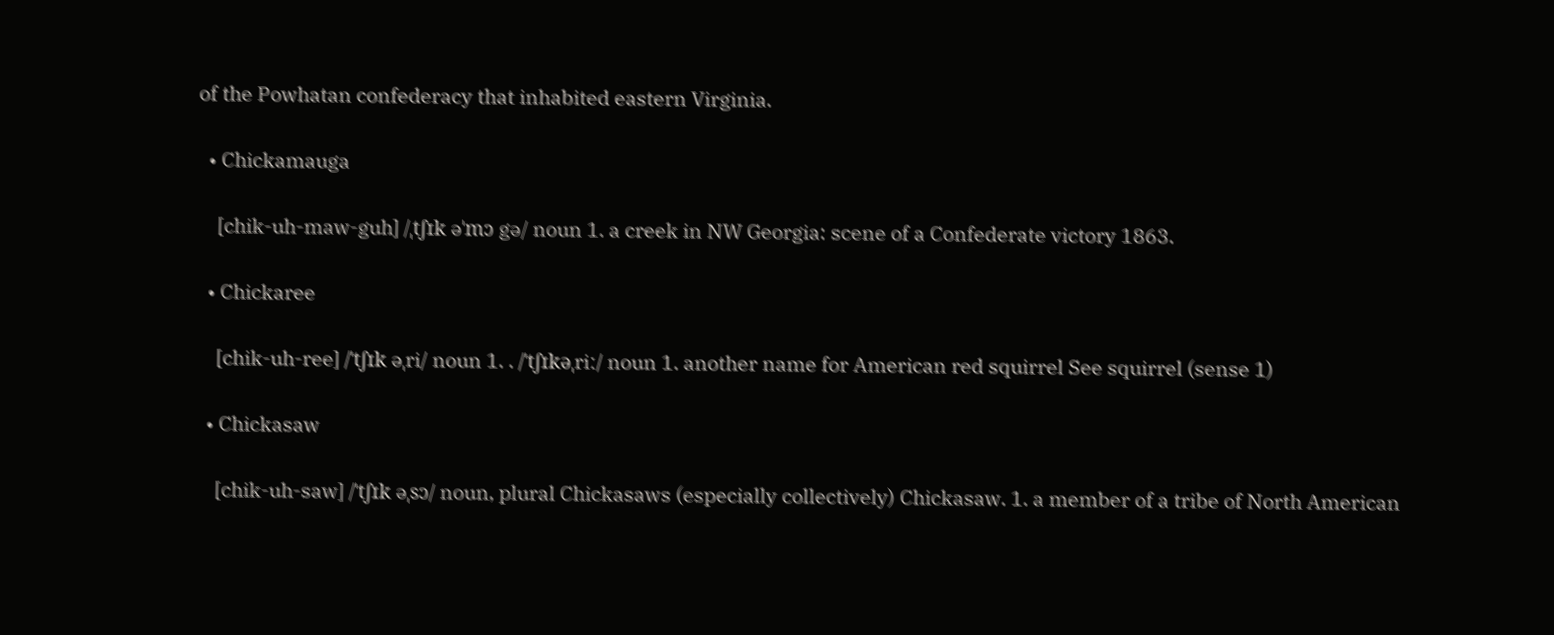of the Powhatan confederacy that inhabited eastern Virginia.

  • Chickamauga

    [chik-uh-maw-guh] /ˌtʃɪk əˈmɔ gə/ noun 1. a creek in NW Georgia: scene of a Confederate victory 1863.

  • Chickaree

    [chik-uh-ree] /ˈtʃɪk əˌri/ noun 1. . /ˈtʃɪkəˌriː/ noun 1. another name for American red squirrel See squirrel (sense 1)

  • Chickasaw

    [chik-uh-saw] /ˈtʃɪk əˌsɔ/ noun, plural Chickasaws (especially collectively) Chickasaw. 1. a member of a tribe of North American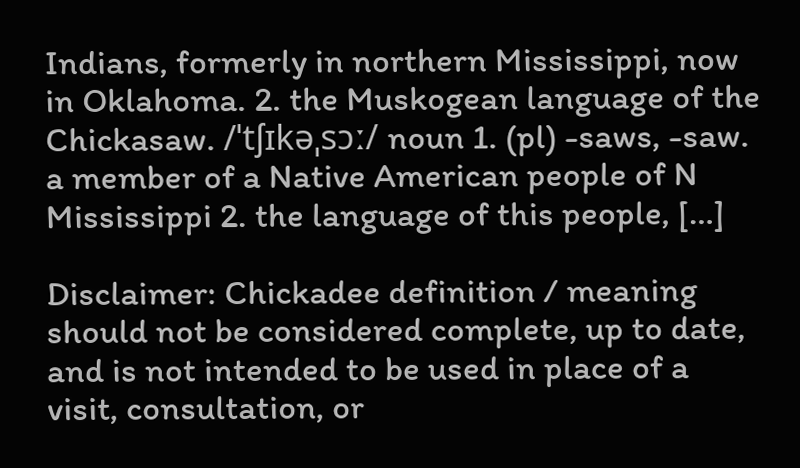Indians, formerly in northern Mississippi, now in Oklahoma. 2. the Muskogean language of the Chickasaw. /ˈtʃɪkəˌsɔː/ noun 1. (pl) -saws, -saw. a member of a Native American people of N Mississippi 2. the language of this people, […]

Disclaimer: Chickadee definition / meaning should not be considered complete, up to date, and is not intended to be used in place of a visit, consultation, or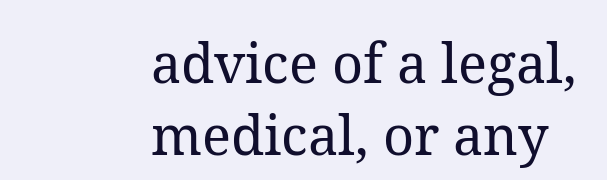advice of a legal, medical, or any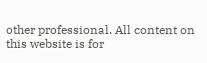other professional. All content on this website is for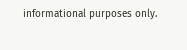informational purposes only.